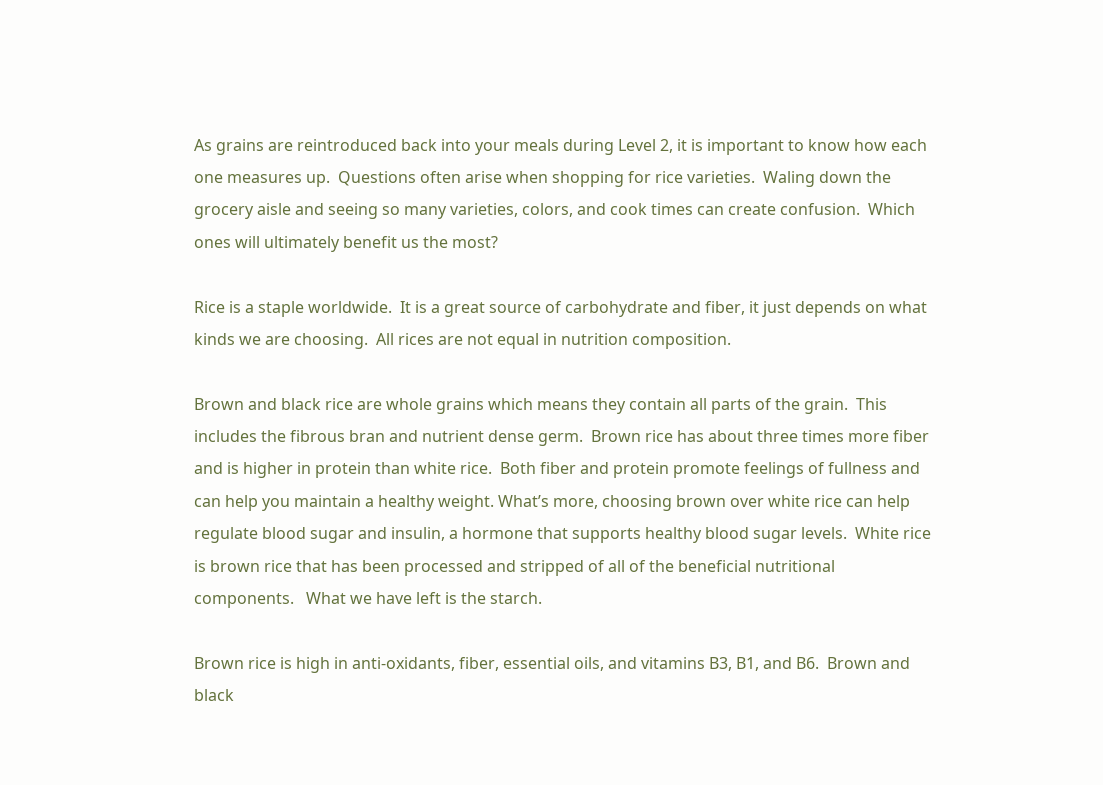As grains are reintroduced back into your meals during Level 2, it is important to know how each one measures up.  Questions often arise when shopping for rice varieties.  Waling down the grocery aisle and seeing so many varieties, colors, and cook times can create confusion.  Which ones will ultimately benefit us the most?

Rice is a staple worldwide.  It is a great source of carbohydrate and fiber, it just depends on what kinds we are choosing.  All rices are not equal in nutrition composition.

Brown and black rice are whole grains which means they contain all parts of the grain.  This includes the fibrous bran and nutrient dense germ.  Brown rice has about three times more fiber and is higher in protein than white rice.  Both fiber and protein promote feelings of fullness and can help you maintain a healthy weight. What’s more, choosing brown over white rice can help regulate blood sugar and insulin, a hormone that supports healthy blood sugar levels.  White rice is brown rice that has been processed and stripped of all of the beneficial nutritional components.   What we have left is the starch.

Brown rice is high in anti-oxidants, fiber, essential oils, and vitamins B3, B1, and B6.  Brown and black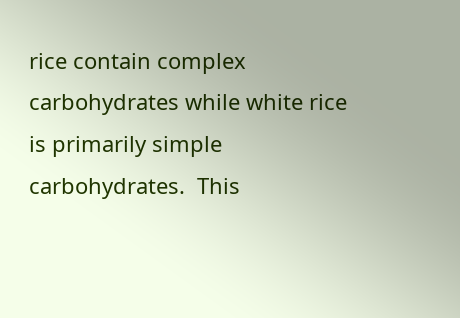rice contain complex carbohydrates while white rice is primarily simple carbohydrates.  This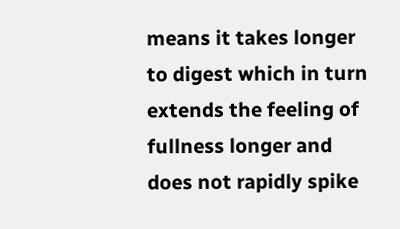means it takes longer to digest which in turn extends the feeling of fullness longer and does not rapidly spike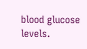blood glucose levels.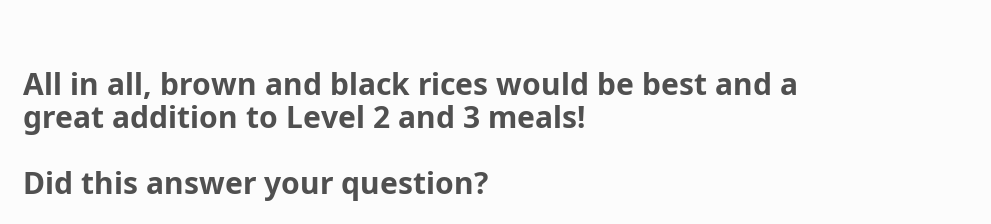All in all, brown and black rices would be best and a great addition to Level 2 and 3 meals!

Did this answer your question?